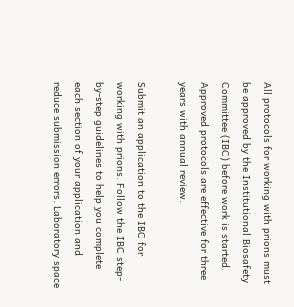All protocols for working with prions must be approved by the Institutional Biosafety Committee (IBC) before work is started. Approved protocols are effective for three years with annual review.

Submit an application to the IBC for working with prions. Follow the IBC step-by-step guidelines to help you complete each section of your application and reduce submission errors. Laboratory space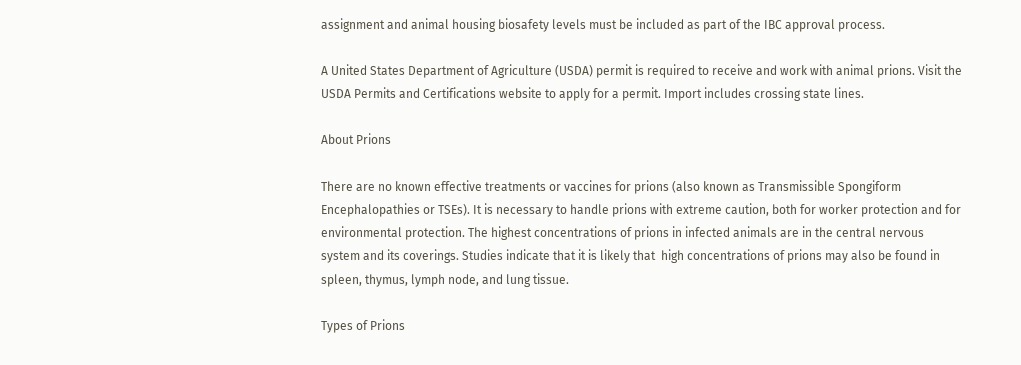assignment and animal housing biosafety levels must be included as part of the IBC approval process.

A United States Department of Agriculture (USDA) permit is required to receive and work with animal prions. Visit the USDA Permits and Certifications website to apply for a permit. Import includes crossing state lines.

About Prions

There are no known effective treatments or vaccines for prions (also known as Transmissible Spongiform Encephalopathies or TSEs). It is necessary to handle prions with extreme caution, both for worker protection and for environmental protection. The highest concentrations of prions in infected animals are in the central nervous system and its coverings. Studies indicate that it is likely that  high concentrations of prions may also be found in spleen, thymus, lymph node, and lung tissue.

Types of Prions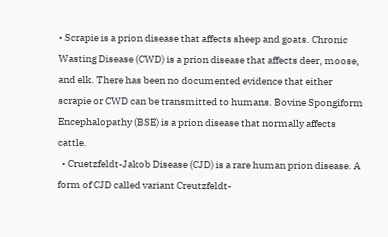• Scrapie is a prion disease that affects sheep and goats. Chronic Wasting Disease (CWD) is a prion disease that affects deer, moose, and elk. There has been no documented evidence that either scrapie or CWD can be transmitted to humans. Bovine Spongiform Encephalopathy (BSE) is a prion disease that normally affects cattle.
  • Cruetzfeldt-Jakob Disease (CJD) is a rare human prion disease. A form of CJD called variant Creutzfeldt-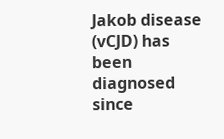Jakob disease (vCJD) has been diagnosed since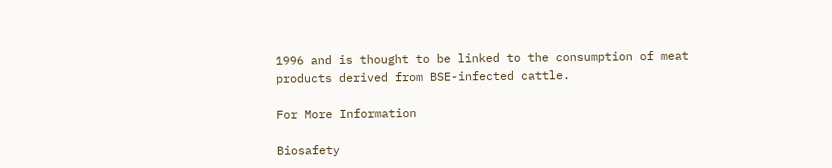1996 and is thought to be linked to the consumption of meat products derived from BSE-infected cattle.

For More Information

Biosafety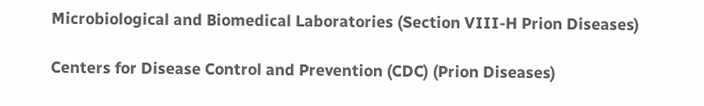Microbiological and Biomedical Laboratories (Section VIII-H Prion Diseases)

Centers for Disease Control and Prevention (CDC) (Prion Diseases)